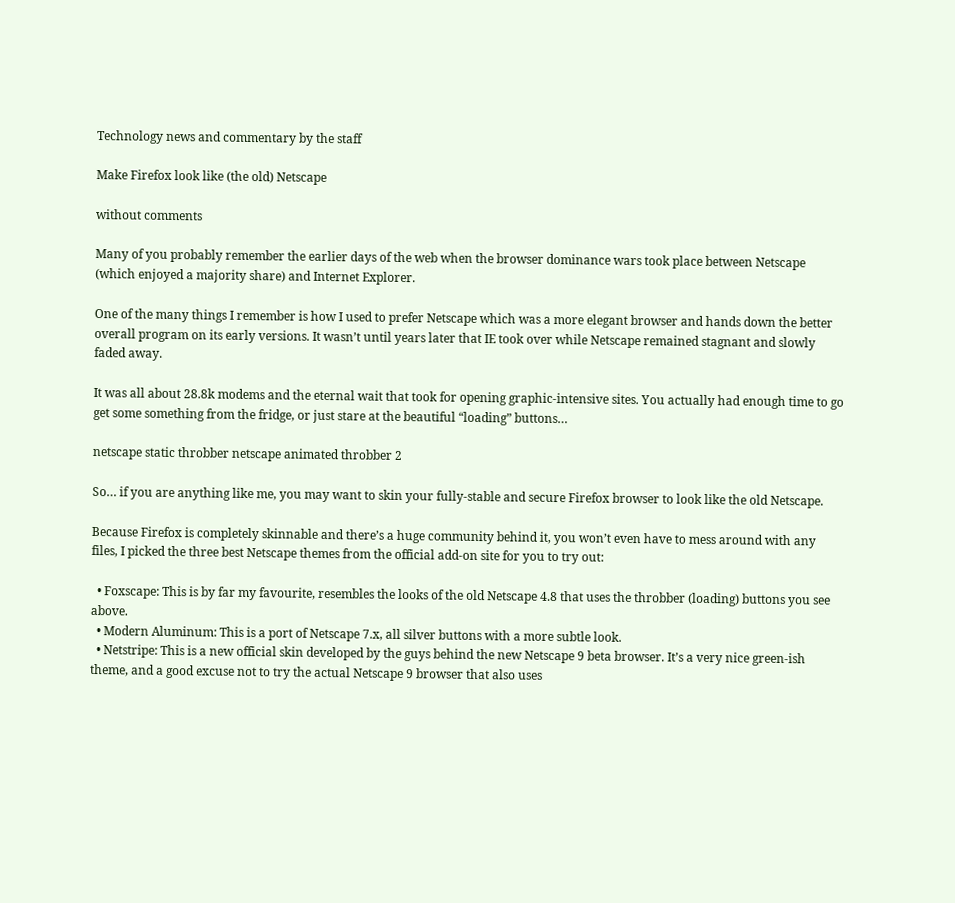Technology news and commentary by the staff

Make Firefox look like (the old) Netscape

without comments

Many of you probably remember the earlier days of the web when the browser dominance wars took place between Netscape (which enjoyed a majority share) and Internet Explorer.

One of the many things I remember is how I used to prefer Netscape which was a more elegant browser and hands down the better overall program on its early versions. It wasn’t until years later that IE took over while Netscape remained stagnant and slowly faded away.

It was all about 28.8k modems and the eternal wait that took for opening graphic-intensive sites. You actually had enough time to go get some something from the fridge, or just stare at the beautiful “loading” buttons…

netscape static throbber netscape animated throbber 2

So… if you are anything like me, you may want to skin your fully-stable and secure Firefox browser to look like the old Netscape.

Because Firefox is completely skinnable and there’s a huge community behind it, you won’t even have to mess around with any files, I picked the three best Netscape themes from the official add-on site for you to try out:

  • Foxscape: This is by far my favourite, resembles the looks of the old Netscape 4.8 that uses the throbber (loading) buttons you see above.
  • Modern Aluminum: This is a port of Netscape 7.x, all silver buttons with a more subtle look.
  • Netstripe: This is a new official skin developed by the guys behind the new Netscape 9 beta browser. It’s a very nice green-ish theme, and a good excuse not to try the actual Netscape 9 browser that also uses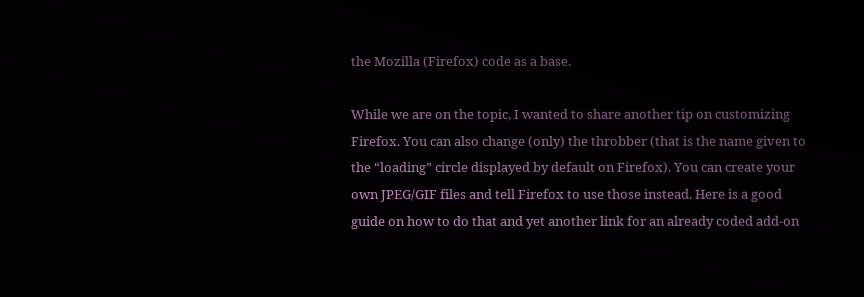the Mozilla (Firefox) code as a base.

While we are on the topic, I wanted to share another tip on customizing Firefox. You can also change (only) the throbber (that is the name given to the “loading” circle displayed by default on Firefox). You can create your own JPEG/GIF files and tell Firefox to use those instead. Here is a good guide on how to do that and yet another link for an already coded add-on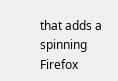that adds a spinning Firefox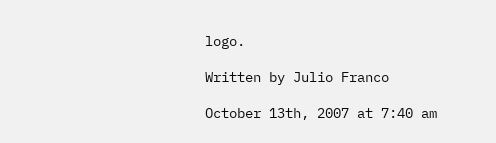logo.

Written by Julio Franco

October 13th, 2007 at 7:40 am